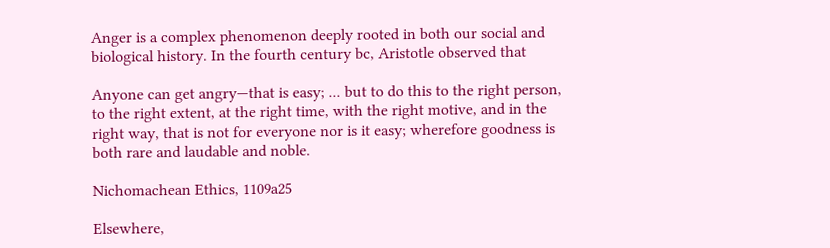Anger is a complex phenomenon deeply rooted in both our social and biological history. In the fourth century bc, Aristotle observed that

Anyone can get angry—that is easy; ... but to do this to the right person, to the right extent, at the right time, with the right motive, and in the right way, that is not for everyone nor is it easy; wherefore goodness is both rare and laudable and noble.

Nichomachean Ethics, 1109a25

Elsewhere,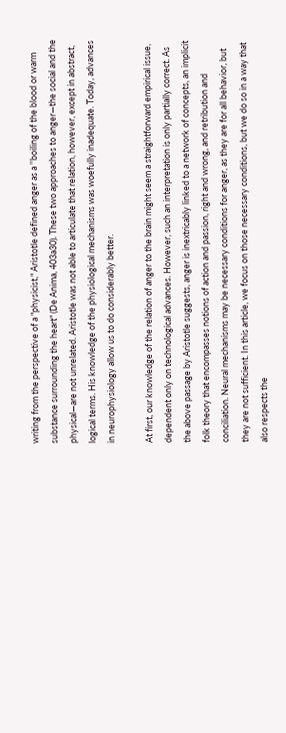writing from the perspective of a "physicist," Aristotle defined anger as a ''boiling of the blood or warm substance surrounding the heart" (De Anima, 403a30). These two approaches to anger—the social and the physical—are not unrelated. Aristotle was not able to articulate that relation, however, except in abstract, logical terms. His knowledge of the physiological mechanisms was woefully inadequate. Today, advances in neurophysiology allow us to do considerably better.

At first, our knowledge of the relation of anger to the brain might seem a straightforward empirical issue, dependent only on technological advances. However, such an interpretation is only partially correct. As the above passage by Aristotle suggests, anger is inextricably linked to a network of concepts, an implicit folk theory that encompasses notions of action and passion, right and wrong, and retribution and conciliation. Neural mechanisms may be necessary conditions for anger, as they are for all behavior, but they are not sufficient. In this article, we focus on those necessary conditions, but we do so in a way that also respects the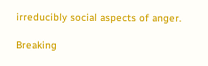irreducibly social aspects of anger.

Breaking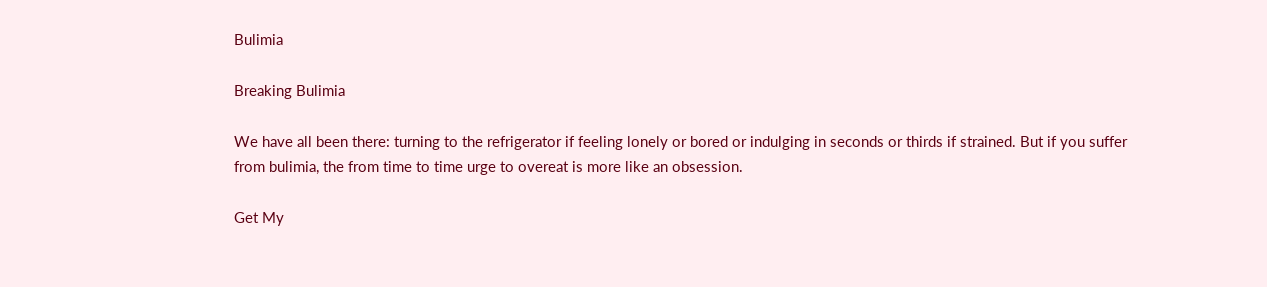Bulimia

Breaking Bulimia

We have all been there: turning to the refrigerator if feeling lonely or bored or indulging in seconds or thirds if strained. But if you suffer from bulimia, the from time to time urge to overeat is more like an obsession.

Get My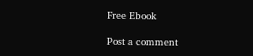Free Ebook

Post a comment